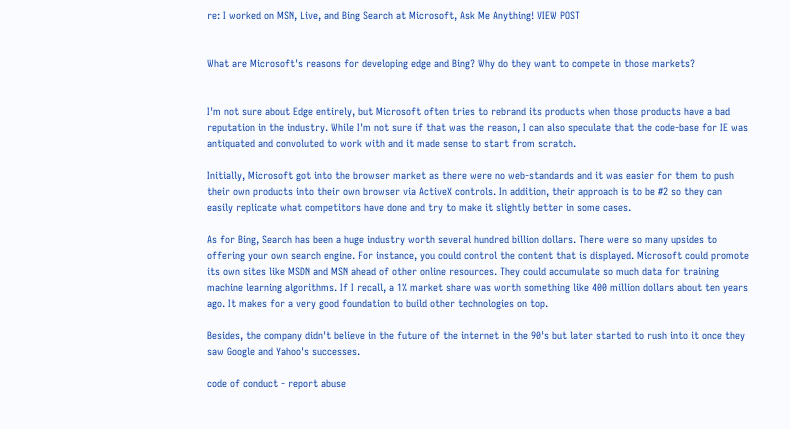re: I worked on MSN, Live, and Bing Search at Microsoft, Ask Me Anything! VIEW POST


What are Microsoft's reasons for developing edge and Bing? Why do they want to compete in those markets?


I'm not sure about Edge entirely, but Microsoft often tries to rebrand its products when those products have a bad reputation in the industry. While I'm not sure if that was the reason, I can also speculate that the code-base for IE was antiquated and convoluted to work with and it made sense to start from scratch.

Initially, Microsoft got into the browser market as there were no web-standards and it was easier for them to push their own products into their own browser via ActiveX controls. In addition, their approach is to be #2 so they can easily replicate what competitors have done and try to make it slightly better in some cases.

As for Bing, Search has been a huge industry worth several hundred billion dollars. There were so many upsides to offering your own search engine. For instance, you could control the content that is displayed. Microsoft could promote its own sites like MSDN and MSN ahead of other online resources. They could accumulate so much data for training machine learning algorithms. If I recall, a 1% market share was worth something like 400 million dollars about ten years ago. It makes for a very good foundation to build other technologies on top.

Besides, the company didn't believe in the future of the internet in the 90's but later started to rush into it once they saw Google and Yahoo's successes.

code of conduct - report abuse